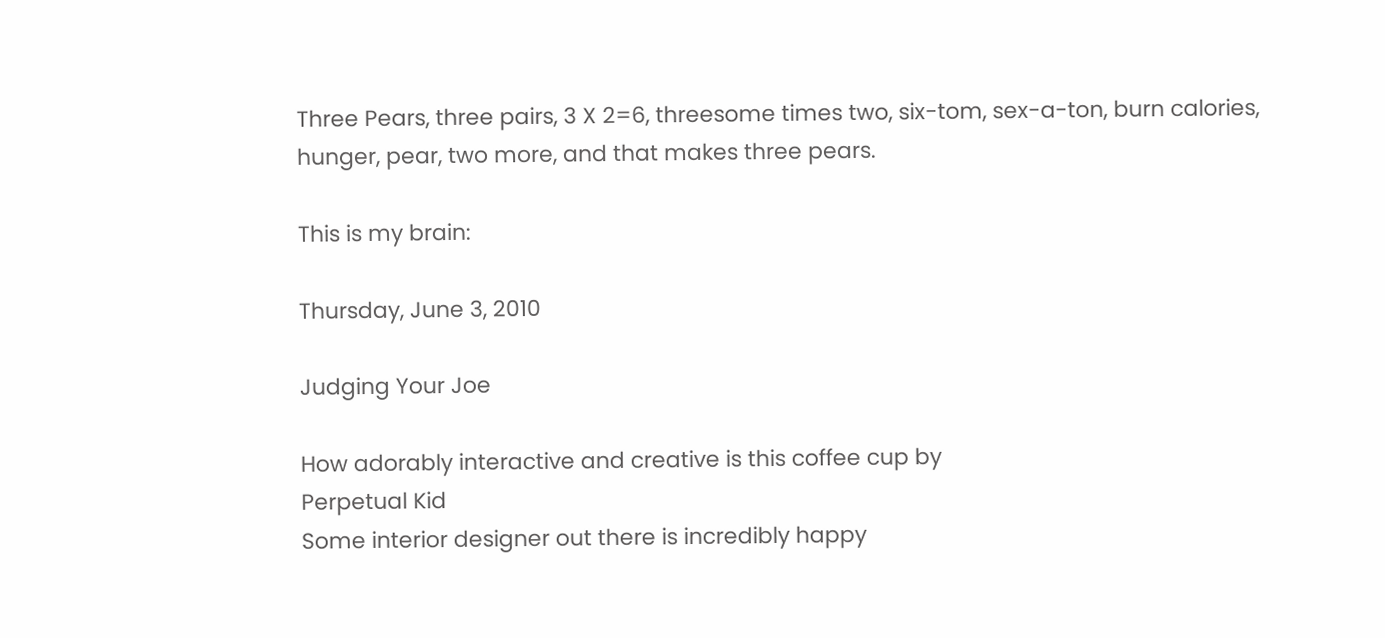Three Pears, three pairs, 3 X 2=6, threesome times two, six-tom, sex-a-ton, burn calories, hunger, pear, two more, and that makes three pears.

This is my brain:

Thursday, June 3, 2010

Judging Your Joe

How adorably interactive and creative is this coffee cup by
Perpetual Kid
Some interior designer out there is incredibly happy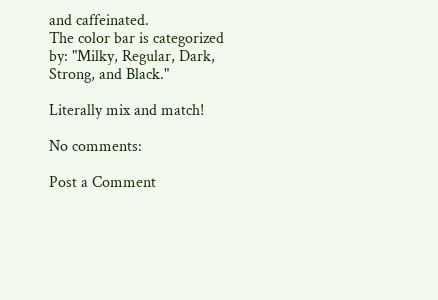and caffeinated.
The color bar is categorized by: "Milky, Regular, Dark, Strong, and Black."

Literally mix and match!

No comments:

Post a Comment